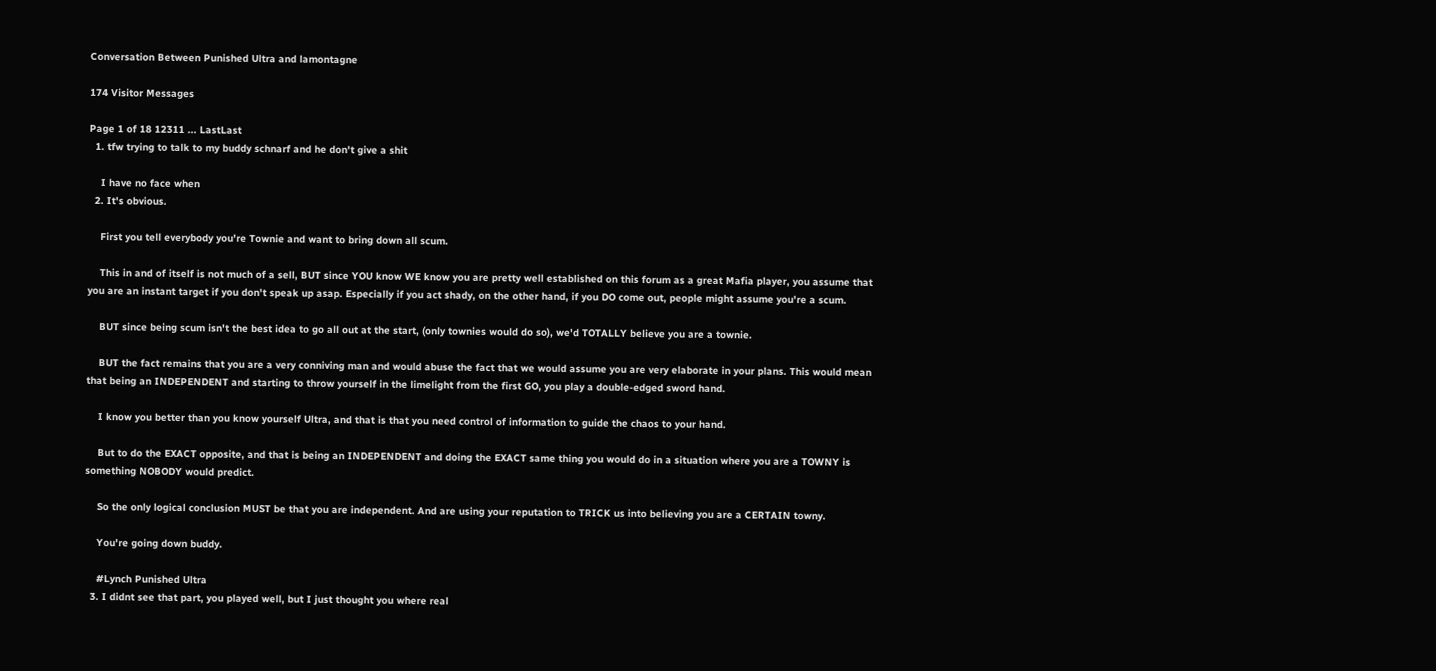Conversation Between Punished Ultra and lamontagne

174 Visitor Messages

Page 1 of 18 12311 ... LastLast
  1. tfw trying to talk to my buddy schnarf and he don't give a shit

    I have no face when
  2. It's obvious.

    First you tell everybody you're Townie and want to bring down all scum.

    This in and of itself is not much of a sell, BUT since YOU know WE know you are pretty well established on this forum as a great Mafia player, you assume that you are an instant target if you don't speak up asap. Especially if you act shady, on the other hand, if you DO come out, people might assume you're a scum.

    BUT since being scum isn't the best idea to go all out at the start, (only townies would do so), we'd TOTALLY believe you are a townie.

    BUT the fact remains that you are a very conniving man and would abuse the fact that we would assume you are very elaborate in your plans. This would mean that being an INDEPENDENT and starting to throw yourself in the limelight from the first GO, you play a double-edged sword hand.

    I know you better than you know yourself Ultra, and that is that you need control of information to guide the chaos to your hand.

    But to do the EXACT opposite, and that is being an INDEPENDENT and doing the EXACT same thing you would do in a situation where you are a TOWNY is something NOBODY would predict.

    So the only logical conclusion MUST be that you are independent. And are using your reputation to TRICK us into believing you are a CERTAIN towny.

    You're going down buddy.

    #Lynch Punished Ultra
  3. I didnt see that part, you played well, but I just thought you where real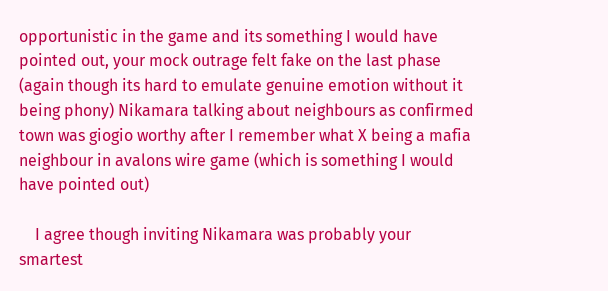opportunistic in the game and its something I would have pointed out, your mock outrage felt fake on the last phase (again though its hard to emulate genuine emotion without it being phony) Nikamara talking about neighbours as confirmed town was giogio worthy after I remember what X being a mafia neighbour in avalons wire game (which is something I would have pointed out)

    I agree though inviting Nikamara was probably your smartest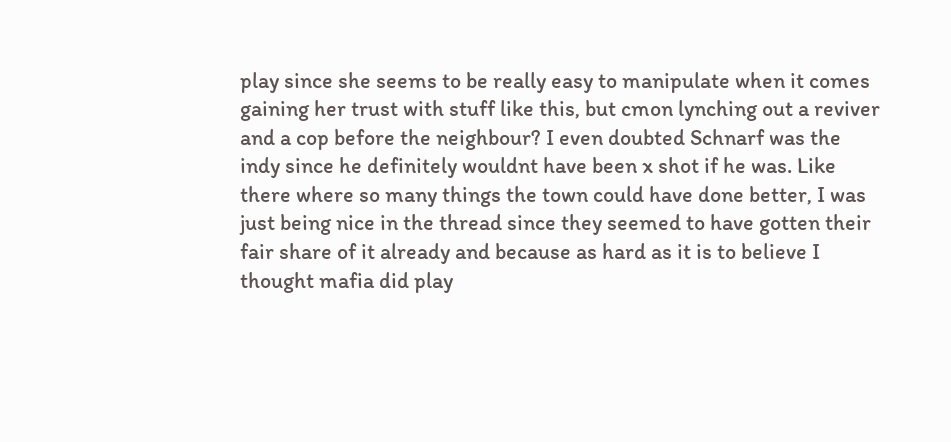play since she seems to be really easy to manipulate when it comes gaining her trust with stuff like this, but cmon lynching out a reviver and a cop before the neighbour? I even doubted Schnarf was the indy since he definitely wouldnt have been x shot if he was. Like there where so many things the town could have done better, I was just being nice in the thread since they seemed to have gotten their fair share of it already and because as hard as it is to believe I thought mafia did play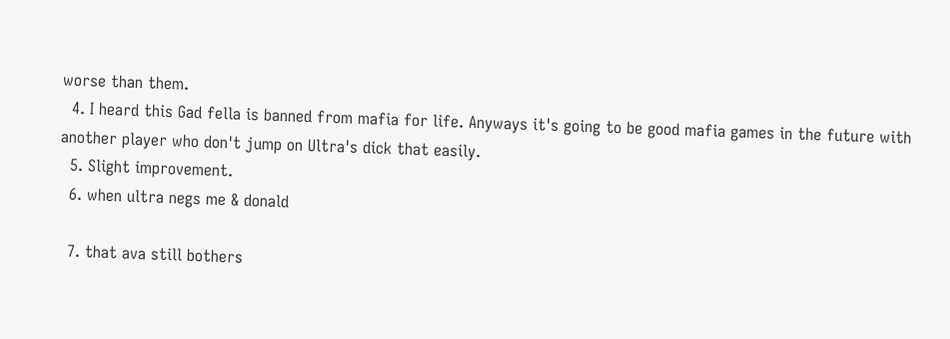worse than them.
  4. I heard this Gad fella is banned from mafia for life. Anyways it's going to be good mafia games in the future with another player who don't jump on Ultra's dick that easily.
  5. Slight improvement.
  6. when ultra negs me & donald

  7. that ava still bothers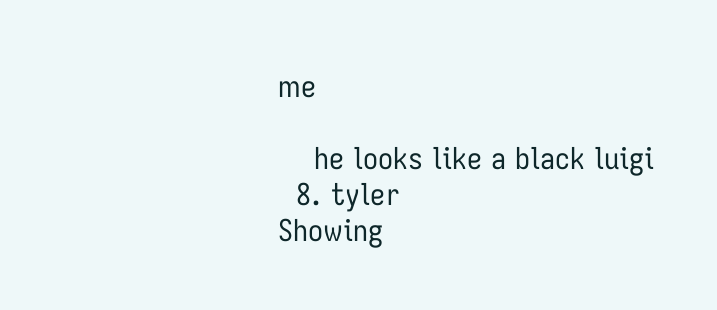me

    he looks like a black luigi
  8. tyler
Showing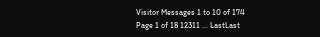Visitor Messages 1 to 10 of 174
Page 1 of 18 12311 ... LastLast